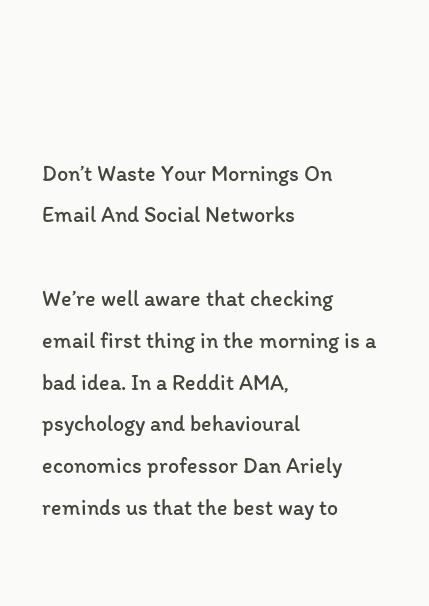Don’t Waste Your Mornings On Email And Social Networks

We’re well aware that checking email first thing in the morning is a bad idea. In a Reddit AMA, psychology and behavioural economics professor Dan Ariely reminds us that the best way to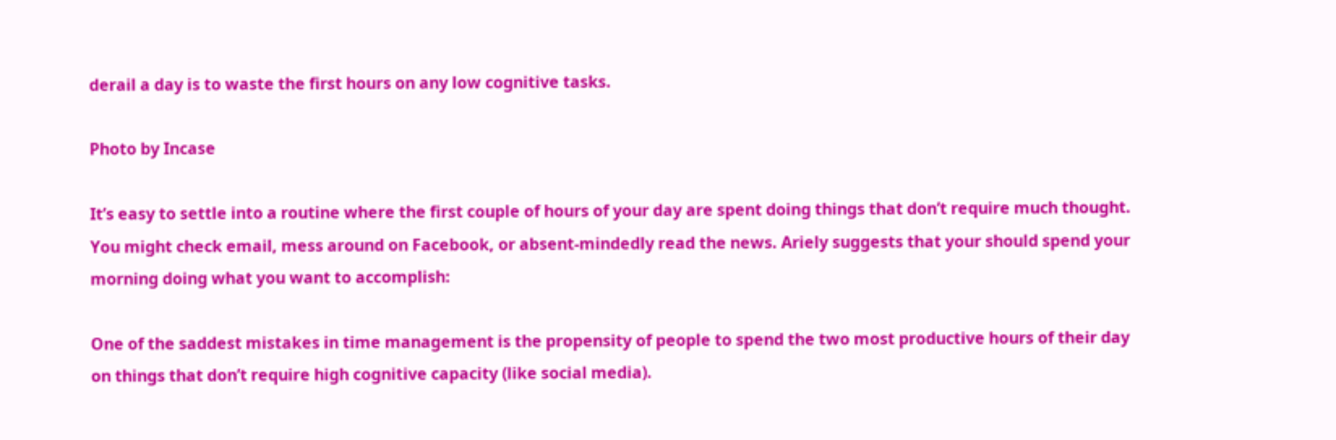derail a day is to waste the first hours on any low cognitive tasks.

Photo by Incase

It’s easy to settle into a routine where the first couple of hours of your day are spent doing things that don’t require much thought. You might check email, mess around on Facebook, or absent-mindedly read the news. Ariely suggests that your should spend your morning doing what you want to accomplish:

One of the saddest mistakes in time management is the propensity of people to spend the two most productive hours of their day on things that don’t require high cognitive capacity (like social media).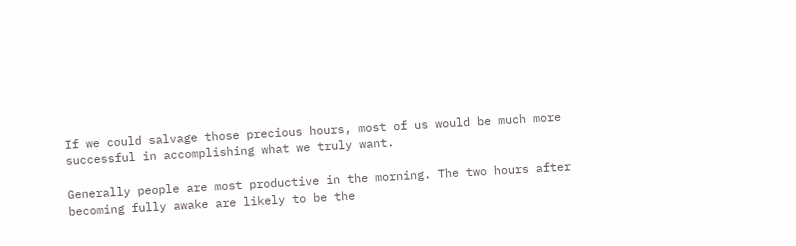If we could salvage those precious hours, most of us would be much more successful in accomplishing what we truly want.

Generally people are most productive in the morning. The two hours after becoming fully awake are likely to be the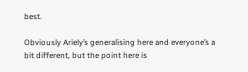best.

Obviously Ariely’s generalising here and everyone’s a bit different, but the point here is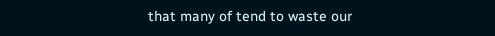that many of tend to waste our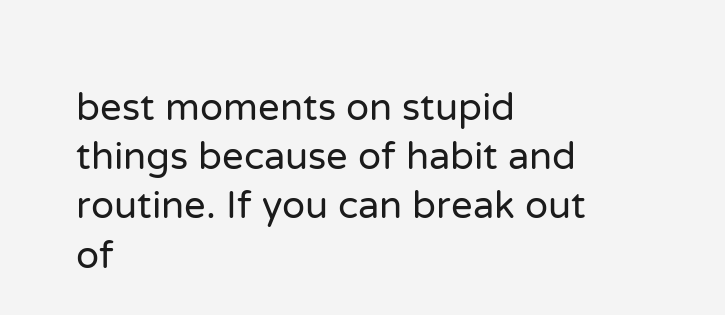best moments on stupid things because of habit and routine. If you can break out of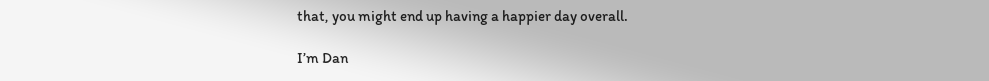that, you might end up having a happier day overall.

I’m Dan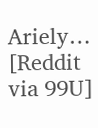Ariely… [Reddit via 99U]